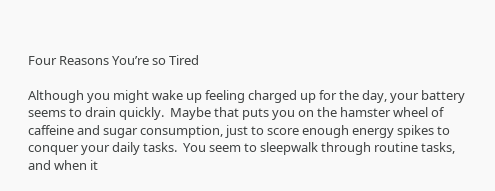Four Reasons You’re so Tired

Although you might wake up feeling charged up for the day, your battery seems to drain quickly.  Maybe that puts you on the hamster wheel of caffeine and sugar consumption, just to score enough energy spikes to conquer your daily tasks.  You seem to sleepwalk through routine tasks, and when it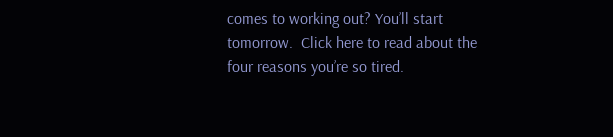comes to working out? You’ll start tomorrow.  Click here to read about the four reasons you’re so tired.